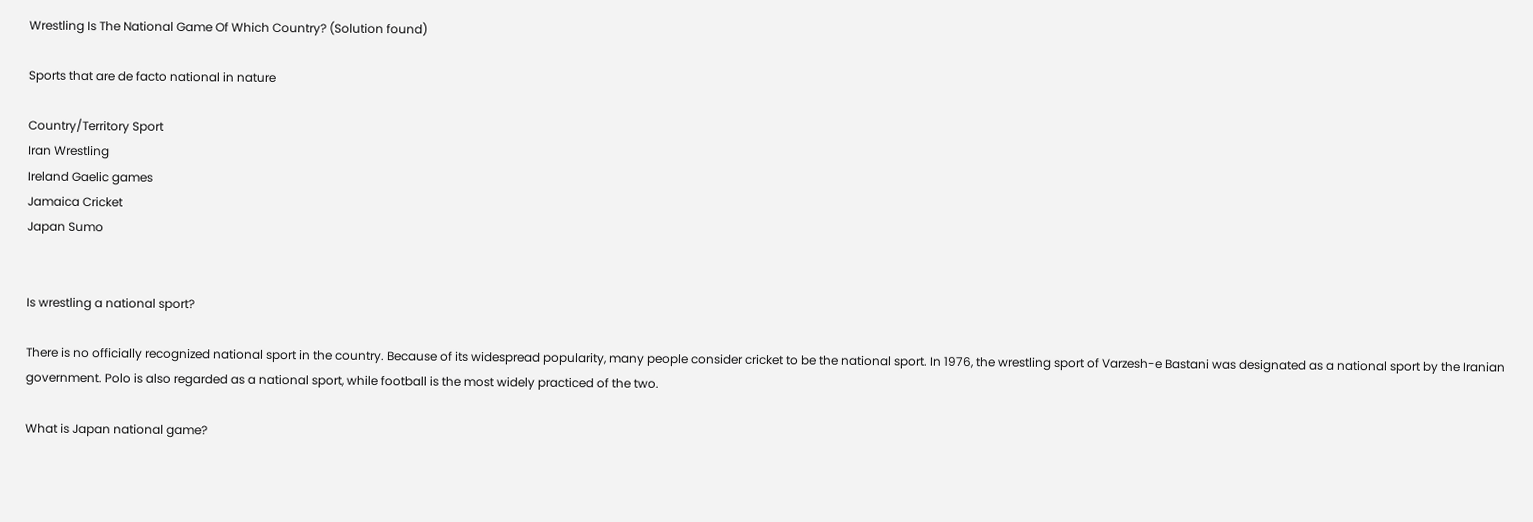Wrestling Is The National Game Of Which Country? (Solution found)

Sports that are de facto national in nature

Country/Territory Sport
Iran Wrestling
Ireland Gaelic games
Jamaica Cricket
Japan Sumo


Is wrestling a national sport?

There is no officially recognized national sport in the country. Because of its widespread popularity, many people consider cricket to be the national sport. In 1976, the wrestling sport of Varzesh-e Bastani was designated as a national sport by the Iranian government. Polo is also regarded as a national sport, while football is the most widely practiced of the two.

What is Japan national game?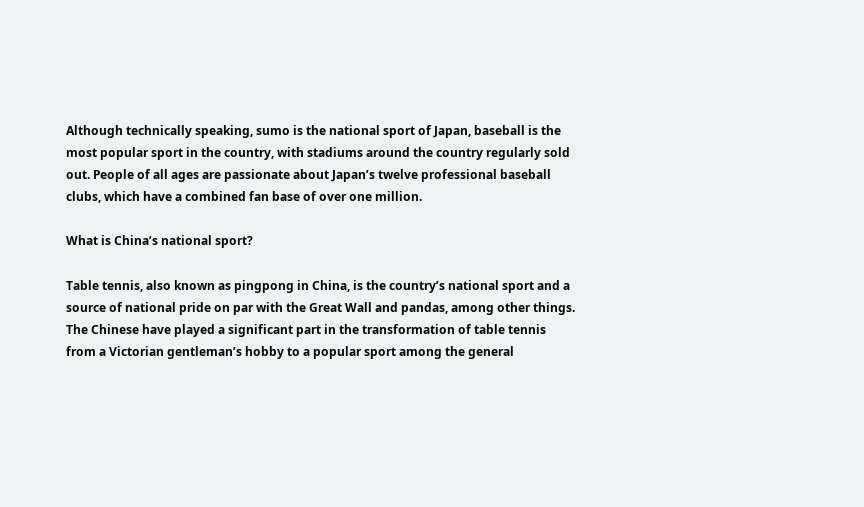Although technically speaking, sumo is the national sport of Japan, baseball is the most popular sport in the country, with stadiums around the country regularly sold out. People of all ages are passionate about Japan’s twelve professional baseball clubs, which have a combined fan base of over one million.

What is China’s national sport?

Table tennis, also known as pingpong in China, is the country’s national sport and a source of national pride on par with the Great Wall and pandas, among other things. The Chinese have played a significant part in the transformation of table tennis from a Victorian gentleman’s hobby to a popular sport among the general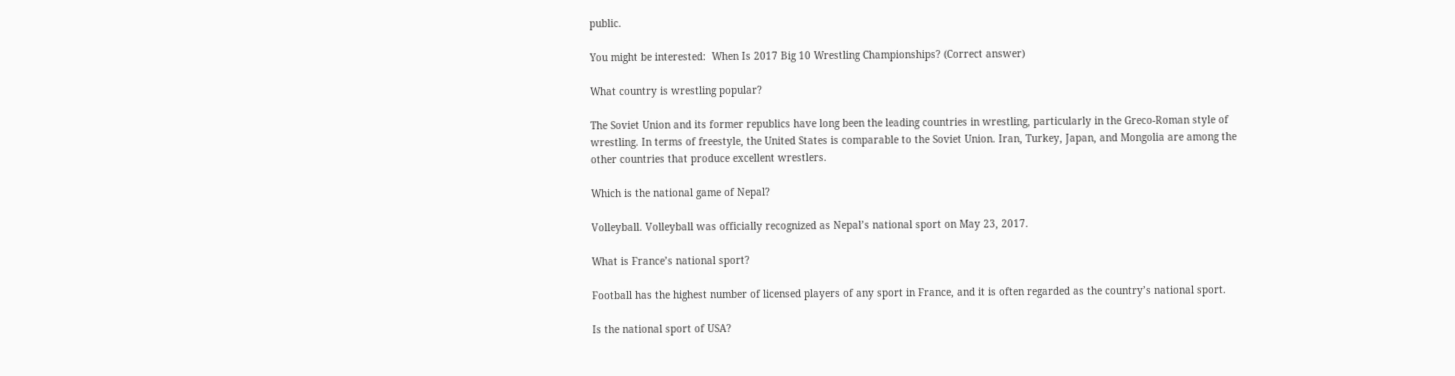public.

You might be interested:  When Is 2017 Big 10 Wrestling Championships? (Correct answer)

What country is wrestling popular?

The Soviet Union and its former republics have long been the leading countries in wrestling, particularly in the Greco-Roman style of wrestling. In terms of freestyle, the United States is comparable to the Soviet Union. Iran, Turkey, Japan, and Mongolia are among the other countries that produce excellent wrestlers.

Which is the national game of Nepal?

Volleyball. Volleyball was officially recognized as Nepal’s national sport on May 23, 2017.

What is France’s national sport?

Football has the highest number of licensed players of any sport in France, and it is often regarded as the country’s national sport.

Is the national sport of USA?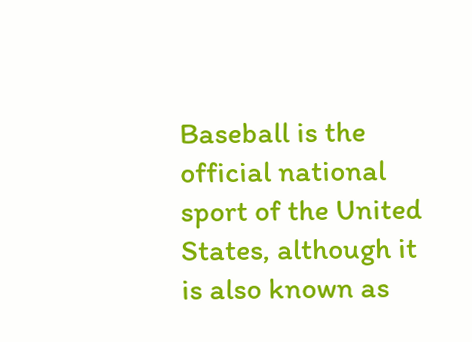Baseball is the official national sport of the United States, although it is also known as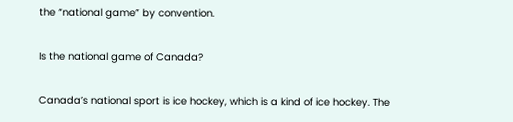the “national game” by convention.

Is the national game of Canada?

Canada’s national sport is ice hockey, which is a kind of ice hockey. The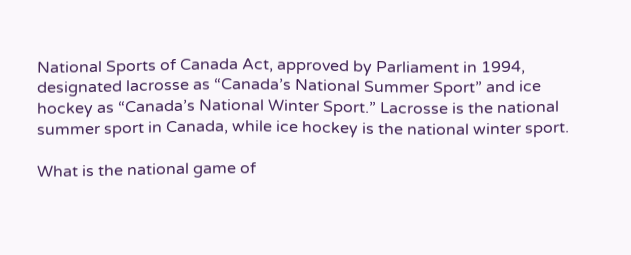National Sports of Canada Act, approved by Parliament in 1994, designated lacrosse as “Canada’s National Summer Sport” and ice hockey as “Canada’s National Winter Sport.” Lacrosse is the national summer sport in Canada, while ice hockey is the national winter sport.

What is the national game of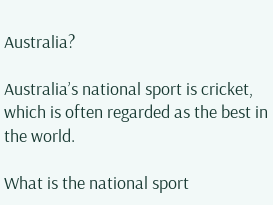Australia?

Australia’s national sport is cricket, which is often regarded as the best in the world.

What is the national sport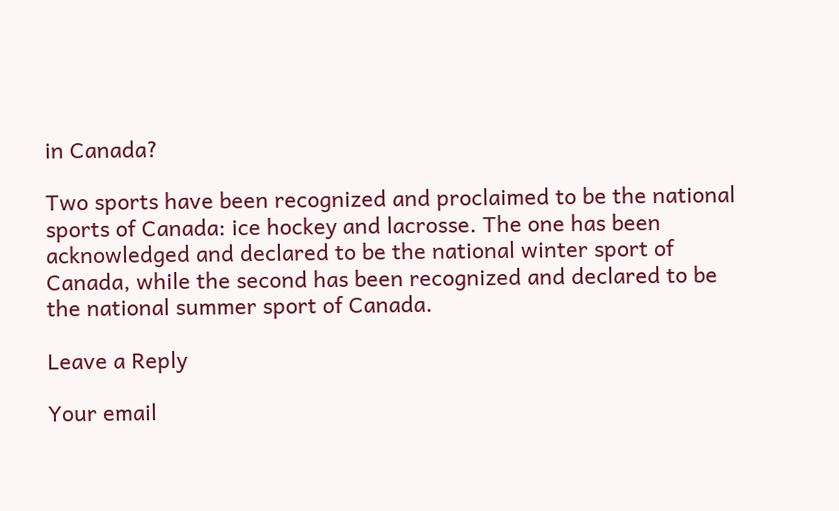in Canada?

Two sports have been recognized and proclaimed to be the national sports of Canada: ice hockey and lacrosse. The one has been acknowledged and declared to be the national winter sport of Canada, while the second has been recognized and declared to be the national summer sport of Canada.

Leave a Reply

Your email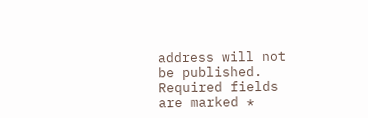address will not be published. Required fields are marked *